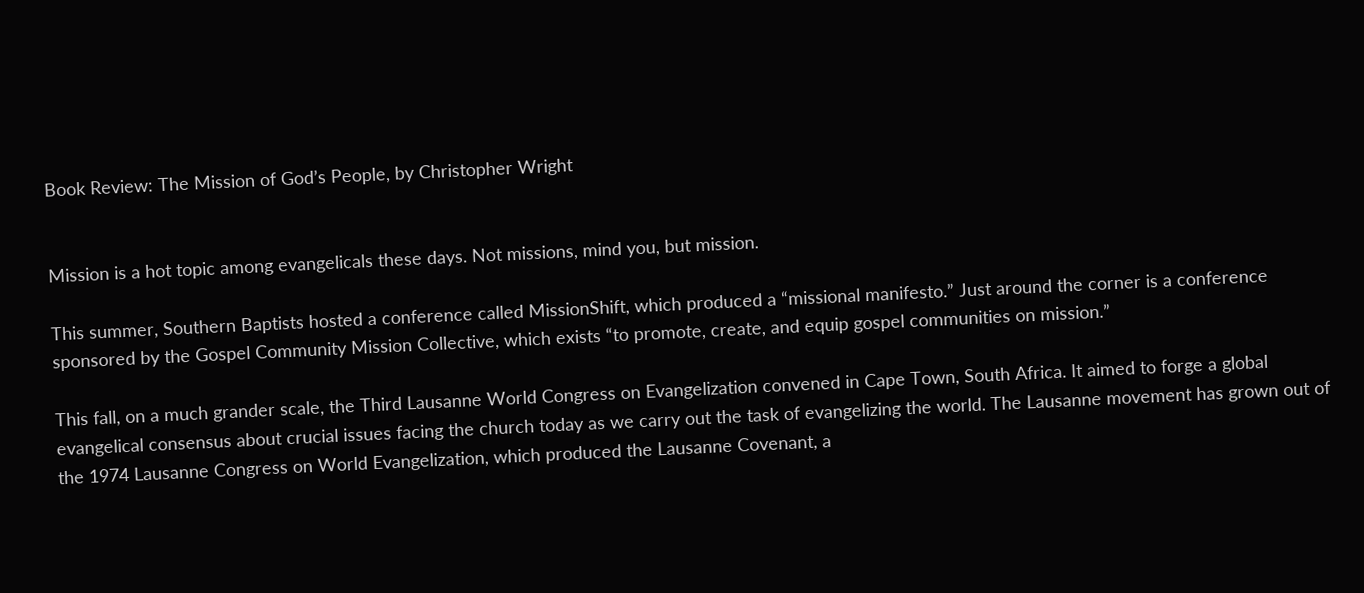Book Review: The Mission of God’s People, by Christopher Wright


Mission is a hot topic among evangelicals these days. Not missions, mind you, but mission.

This summer, Southern Baptists hosted a conference called MissionShift, which produced a “missional manifesto.” Just around the corner is a conference sponsored by the Gospel Community Mission Collective, which exists “to promote, create, and equip gospel communities on mission.”

This fall, on a much grander scale, the Third Lausanne World Congress on Evangelization convened in Cape Town, South Africa. It aimed to forge a global evangelical consensus about crucial issues facing the church today as we carry out the task of evangelizing the world. The Lausanne movement has grown out of the 1974 Lausanne Congress on World Evangelization, which produced the Lausanne Covenant, a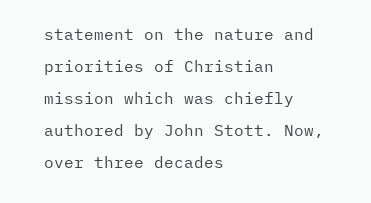statement on the nature and priorities of Christian mission which was chiefly authored by John Stott. Now, over three decades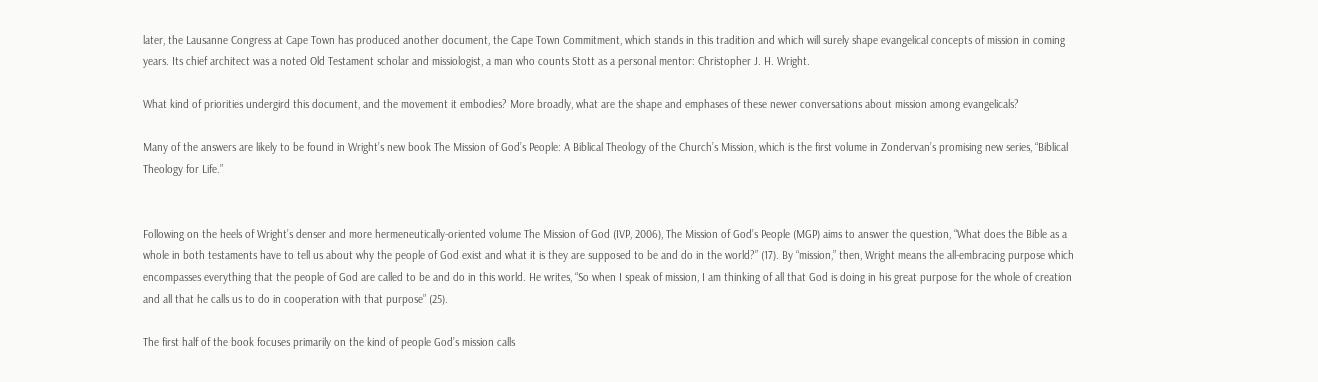later, the Lausanne Congress at Cape Town has produced another document, the Cape Town Commitment, which stands in this tradition and which will surely shape evangelical concepts of mission in coming years. Its chief architect was a noted Old Testament scholar and missiologist, a man who counts Stott as a personal mentor: Christopher J. H. Wright.

What kind of priorities undergird this document, and the movement it embodies? More broadly, what are the shape and emphases of these newer conversations about mission among evangelicals?

Many of the answers are likely to be found in Wright’s new book The Mission of God’s People: A Biblical Theology of the Church’s Mission, which is the first volume in Zondervan’s promising new series, “Biblical Theology for Life.”


Following on the heels of Wright’s denser and more hermeneutically-oriented volume The Mission of God (IVP, 2006), The Mission of God’s People (MGP) aims to answer the question, “What does the Bible as a whole in both testaments have to tell us about why the people of God exist and what it is they are supposed to be and do in the world?” (17). By “mission,” then, Wright means the all-embracing purpose which encompasses everything that the people of God are called to be and do in this world. He writes, “So when I speak of mission, I am thinking of all that God is doing in his great purpose for the whole of creation and all that he calls us to do in cooperation with that purpose” (25).

The first half of the book focuses primarily on the kind of people God’s mission calls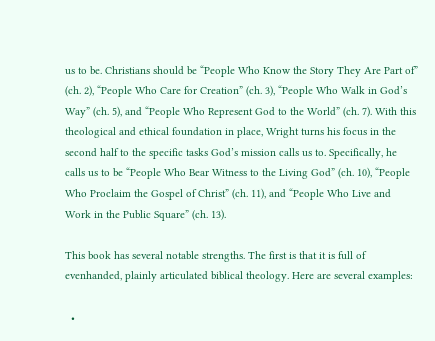us to be. Christians should be “People Who Know the Story They Are Part of” (ch. 2), “People Who Care for Creation” (ch. 3), “People Who Walk in God’s Way” (ch. 5), and “People Who Represent God to the World” (ch. 7). With this theological and ethical foundation in place, Wright turns his focus in the second half to the specific tasks God’s mission calls us to. Specifically, he calls us to be “People Who Bear Witness to the Living God” (ch. 10), “People Who Proclaim the Gospel of Christ” (ch. 11), and “People Who Live and Work in the Public Square” (ch. 13).

This book has several notable strengths. The first is that it is full of evenhanded, plainly articulated biblical theology. Here are several examples:

  •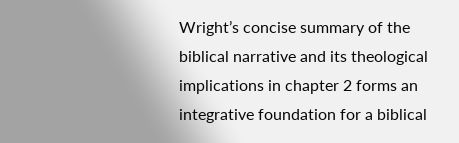Wright’s concise summary of the biblical narrative and its theological implications in chapter 2 forms an integrative foundation for a biblical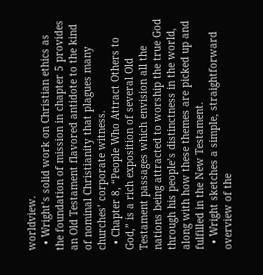worldview.
  • Wright’s solid work on Christian ethics as the foundation of mission in chapter 5 provides an Old Testament flavored antidote to the kind of nominal Christianity that plagues many churches’ corporate witness.
  • Chapter 8, “People Who Attract Others to God,” is a rich exposition of several Old Testament passages which envision all the nations being attracted to worship the true God through his people’s distinctness in the world, along with how these themes are picked up and fulfilled in the New Testament.
  • Wright sketches a simple, straightforward overview of the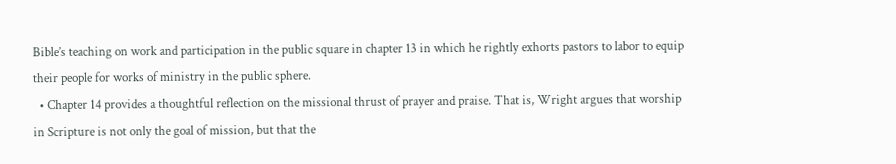Bible’s teaching on work and participation in the public square in chapter 13 in which he rightly exhorts pastors to labor to equip their people for works of ministry in the public sphere.
  • Chapter 14 provides a thoughtful reflection on the missional thrust of prayer and praise. That is, Wright argues that worship in Scripture is not only the goal of mission, but that the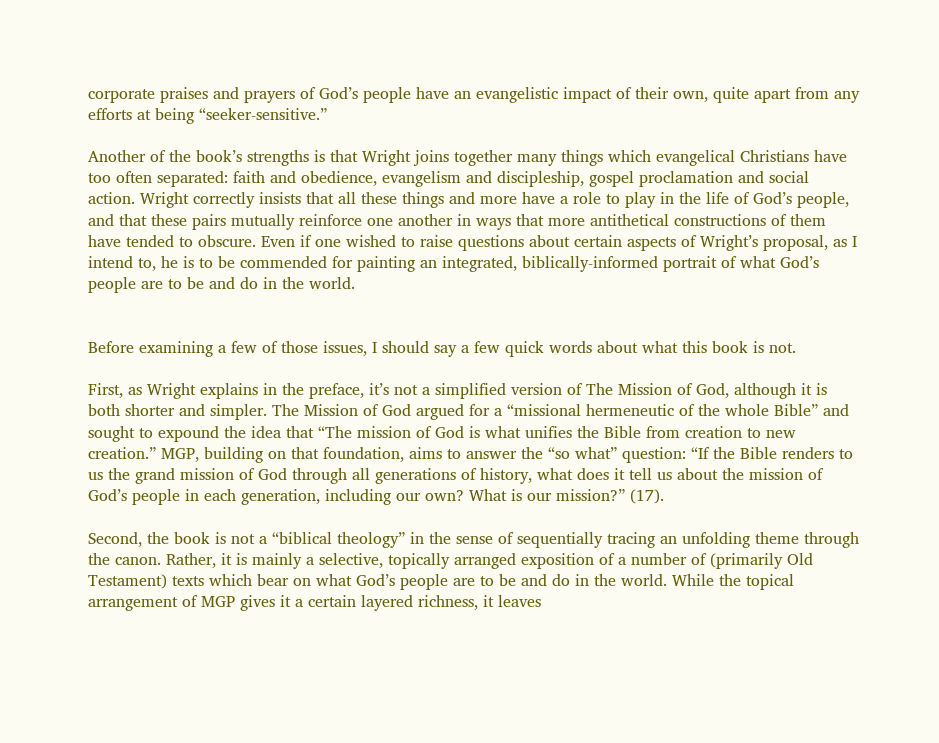corporate praises and prayers of God’s people have an evangelistic impact of their own, quite apart from any efforts at being “seeker-sensitive.”

Another of the book’s strengths is that Wright joins together many things which evangelical Christians have too often separated: faith and obedience, evangelism and discipleship, gospel proclamation and social action. Wright correctly insists that all these things and more have a role to play in the life of God’s people, and that these pairs mutually reinforce one another in ways that more antithetical constructions of them have tended to obscure. Even if one wished to raise questions about certain aspects of Wright’s proposal, as I intend to, he is to be commended for painting an integrated, biblically-informed portrait of what God’s people are to be and do in the world.


Before examining a few of those issues, I should say a few quick words about what this book is not.

First, as Wright explains in the preface, it’s not a simplified version of The Mission of God, although it is both shorter and simpler. The Mission of God argued for a “missional hermeneutic of the whole Bible” and sought to expound the idea that “The mission of God is what unifies the Bible from creation to new creation.” MGP, building on that foundation, aims to answer the “so what” question: “If the Bible renders to us the grand mission of God through all generations of history, what does it tell us about the mission of God’s people in each generation, including our own? What is our mission?” (17).

Second, the book is not a “biblical theology” in the sense of sequentially tracing an unfolding theme through the canon. Rather, it is mainly a selective, topically arranged exposition of a number of (primarily Old Testament) texts which bear on what God’s people are to be and do in the world. While the topical arrangement of MGP gives it a certain layered richness, it leaves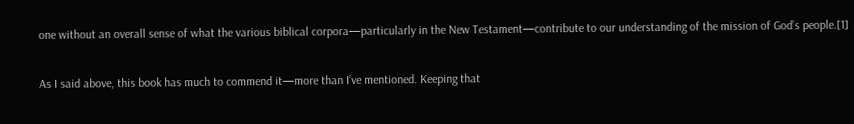one without an overall sense of what the various biblical corpora—particularly in the New Testament—contribute to our understanding of the mission of God’s people.[1]


As I said above, this book has much to commend it—more than I’ve mentioned. Keeping that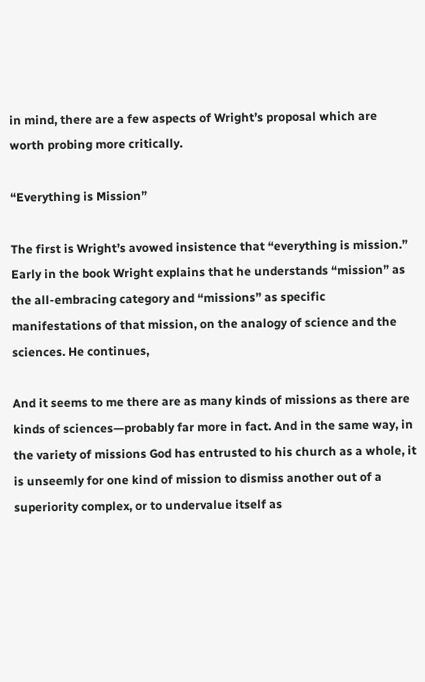in mind, there are a few aspects of Wright’s proposal which are worth probing more critically.

“Everything is Mission”

The first is Wright’s avowed insistence that “everything is mission.” Early in the book Wright explains that he understands “mission” as the all-embracing category and “missions” as specific manifestations of that mission, on the analogy of science and the sciences. He continues,

And it seems to me there are as many kinds of missions as there are kinds of sciences—probably far more in fact. And in the same way, in the variety of missions God has entrusted to his church as a whole, it is unseemly for one kind of mission to dismiss another out of a superiority complex, or to undervalue itself as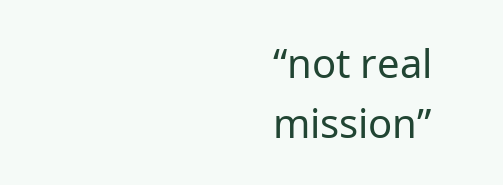“not real mission”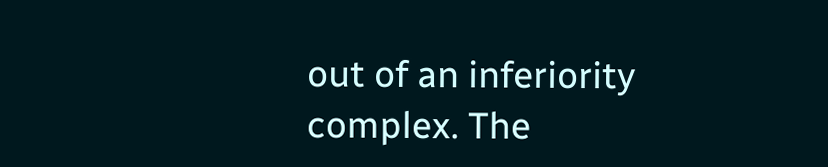out of an inferiority complex. The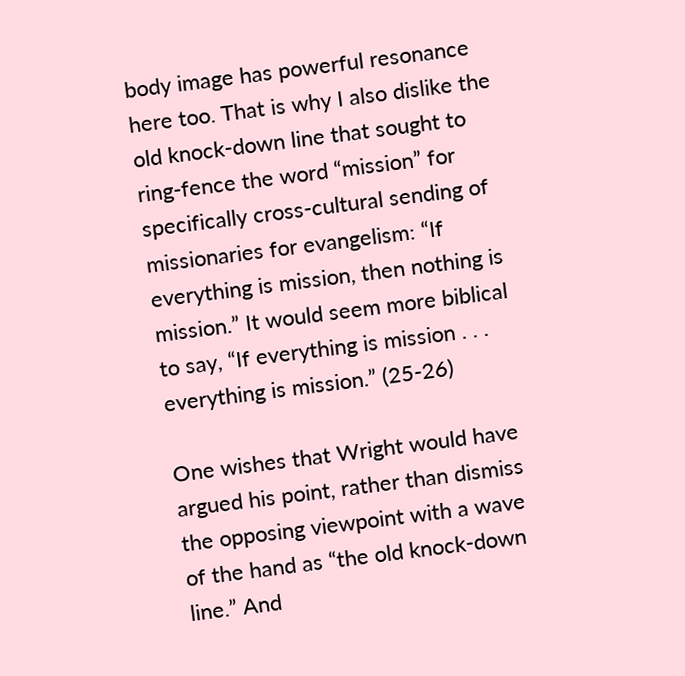body image has powerful resonance here too. That is why I also dislike the old knock-down line that sought to ring-fence the word “mission” for specifically cross-cultural sending of missionaries for evangelism: “If everything is mission, then nothing is mission.” It would seem more biblical to say, “If everything is mission . . . everything is mission.” (25-26)

One wishes that Wright would have argued his point, rather than dismiss the opposing viewpoint with a wave of the hand as “the old knock-down line.” And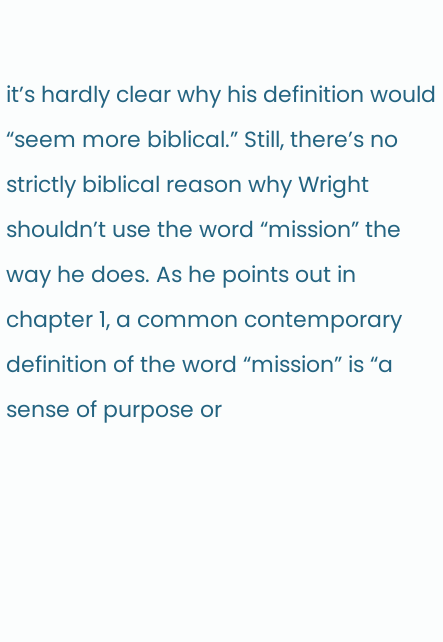it’s hardly clear why his definition would “seem more biblical.” Still, there’s no strictly biblical reason why Wright shouldn’t use the word “mission” the way he does. As he points out in chapter 1, a common contemporary definition of the word “mission” is “a sense of purpose or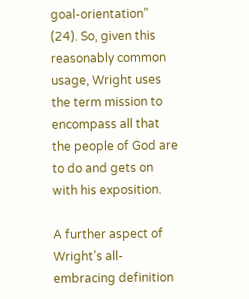goal-orientation” (24). So, given this reasonably common usage, Wright uses the term mission to encompass all that the people of God are to do and gets on with his exposition.

A further aspect of Wright’s all-embracing definition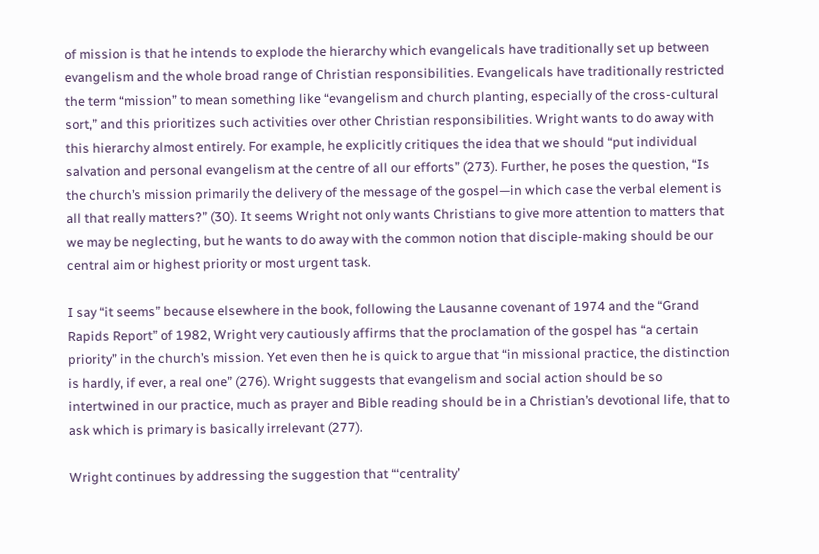of mission is that he intends to explode the hierarchy which evangelicals have traditionally set up between evangelism and the whole broad range of Christian responsibilities. Evangelicals have traditionally restricted the term “mission” to mean something like “evangelism and church planting, especially of the cross-cultural sort,” and this prioritizes such activities over other Christian responsibilities. Wright wants to do away with this hierarchy almost entirely. For example, he explicitly critiques the idea that we should “put individual salvation and personal evangelism at the centre of all our efforts” (273). Further, he poses the question, “Is the church’s mission primarily the delivery of the message of the gospel—in which case the verbal element is all that really matters?” (30). It seems Wright not only wants Christians to give more attention to matters that we may be neglecting, but he wants to do away with the common notion that disciple-making should be our central aim or highest priority or most urgent task.

I say “it seems” because elsewhere in the book, following the Lausanne covenant of 1974 and the “Grand Rapids Report” of 1982, Wright very cautiously affirms that the proclamation of the gospel has “a certain priority” in the church’s mission. Yet even then he is quick to argue that “in missional practice, the distinction is hardly, if ever, a real one” (276). Wright suggests that evangelism and social action should be so intertwined in our practice, much as prayer and Bible reading should be in a Christian’s devotional life, that to ask which is primary is basically irrelevant (277).

Wright continues by addressing the suggestion that “‘centrality’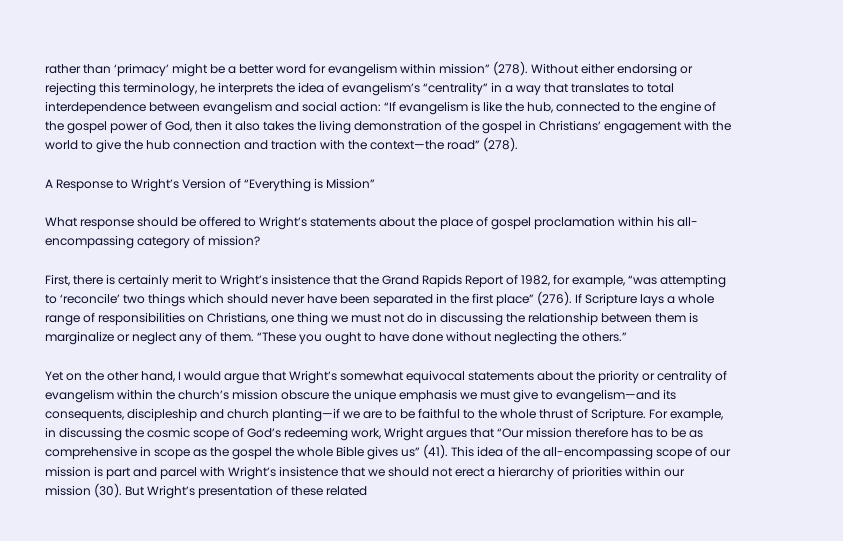rather than ‘primacy’ might be a better word for evangelism within mission” (278). Without either endorsing or rejecting this terminology, he interprets the idea of evangelism’s “centrality” in a way that translates to total interdependence between evangelism and social action: “If evangelism is like the hub, connected to the engine of the gospel power of God, then it also takes the living demonstration of the gospel in Christians’ engagement with the world to give the hub connection and traction with the context—the road” (278).

A Response to Wright’s Version of “Everything is Mission”

What response should be offered to Wright’s statements about the place of gospel proclamation within his all-encompassing category of mission?

First, there is certainly merit to Wright’s insistence that the Grand Rapids Report of 1982, for example, “was attempting to ‘reconcile’ two things which should never have been separated in the first place” (276). If Scripture lays a whole range of responsibilities on Christians, one thing we must not do in discussing the relationship between them is marginalize or neglect any of them. “These you ought to have done without neglecting the others.”

Yet on the other hand, I would argue that Wright’s somewhat equivocal statements about the priority or centrality of evangelism within the church’s mission obscure the unique emphasis we must give to evangelism—and its consequents, discipleship and church planting—if we are to be faithful to the whole thrust of Scripture. For example, in discussing the cosmic scope of God’s redeeming work, Wright argues that “Our mission therefore has to be as comprehensive in scope as the gospel the whole Bible gives us” (41). This idea of the all-encompassing scope of our mission is part and parcel with Wright’s insistence that we should not erect a hierarchy of priorities within our mission (30). But Wright’s presentation of these related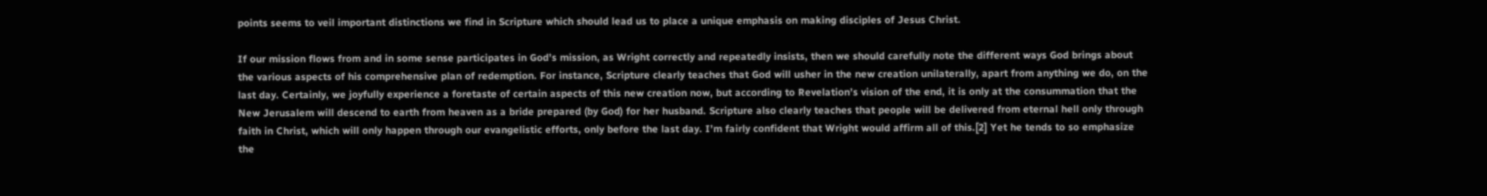points seems to veil important distinctions we find in Scripture which should lead us to place a unique emphasis on making disciples of Jesus Christ.

If our mission flows from and in some sense participates in God’s mission, as Wright correctly and repeatedly insists, then we should carefully note the different ways God brings about the various aspects of his comprehensive plan of redemption. For instance, Scripture clearly teaches that God will usher in the new creation unilaterally, apart from anything we do, on the last day. Certainly, we joyfully experience a foretaste of certain aspects of this new creation now, but according to Revelation’s vision of the end, it is only at the consummation that the New Jerusalem will descend to earth from heaven as a bride prepared (by God) for her husband. Scripture also clearly teaches that people will be delivered from eternal hell only through faith in Christ, which will only happen through our evangelistic efforts, only before the last day. I’m fairly confident that Wright would affirm all of this.[2] Yet he tends to so emphasize the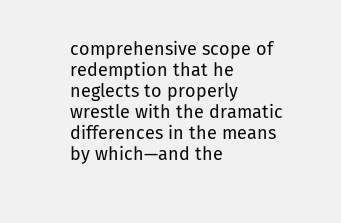comprehensive scope of redemption that he neglects to properly wrestle with the dramatic differences in the means by which—and the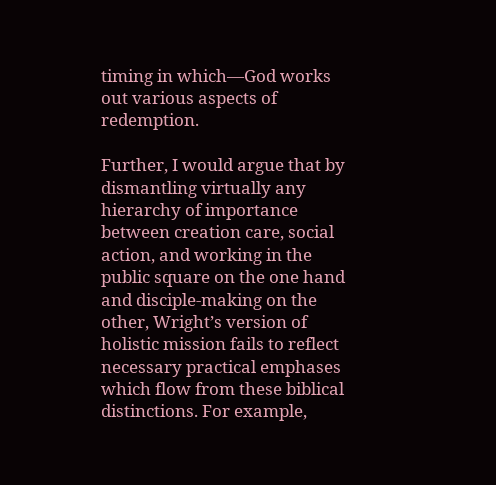timing in which—God works out various aspects of redemption.

Further, I would argue that by dismantling virtually any hierarchy of importance between creation care, social action, and working in the public square on the one hand and disciple-making on the other, Wright’s version of holistic mission fails to reflect necessary practical emphases which flow from these biblical distinctions. For example,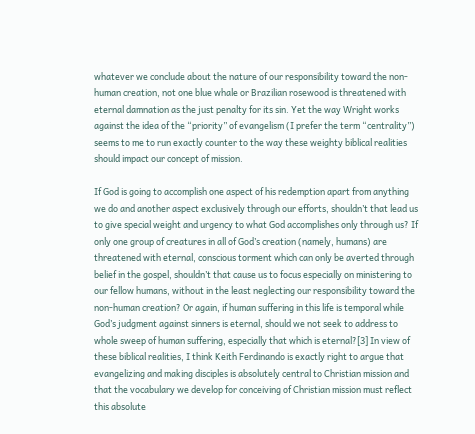whatever we conclude about the nature of our responsibility toward the non-human creation, not one blue whale or Brazilian rosewood is threatened with eternal damnation as the just penalty for its sin. Yet the way Wright works against the idea of the “priority” of evangelism (I prefer the term “centrality”) seems to me to run exactly counter to the way these weighty biblical realities should impact our concept of mission.

If God is going to accomplish one aspect of his redemption apart from anything we do and another aspect exclusively through our efforts, shouldn’t that lead us to give special weight and urgency to what God accomplishes only through us? If only one group of creatures in all of God’s creation (namely, humans) are threatened with eternal, conscious torment which can only be averted through belief in the gospel, shouldn’t that cause us to focus especially on ministering to our fellow humans, without in the least neglecting our responsibility toward the non-human creation? Or again, if human suffering in this life is temporal while God’s judgment against sinners is eternal, should we not seek to address to whole sweep of human suffering, especially that which is eternal?[3] In view of these biblical realities, I think Keith Ferdinando is exactly right to argue that evangelizing and making disciples is absolutely central to Christian mission and that the vocabulary we develop for conceiving of Christian mission must reflect this absolute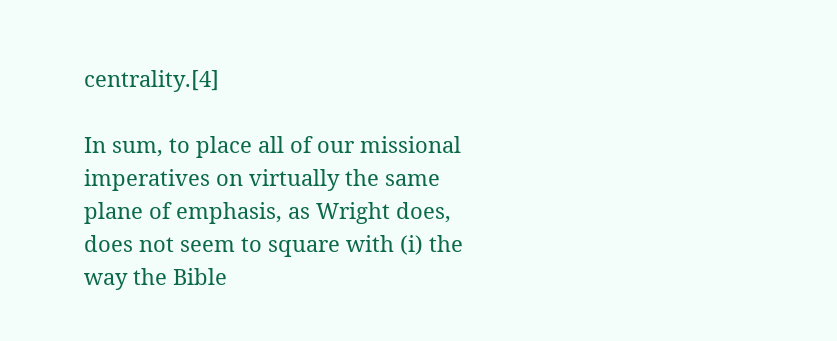centrality.[4]

In sum, to place all of our missional imperatives on virtually the same plane of emphasis, as Wright does, does not seem to square with (i) the way the Bible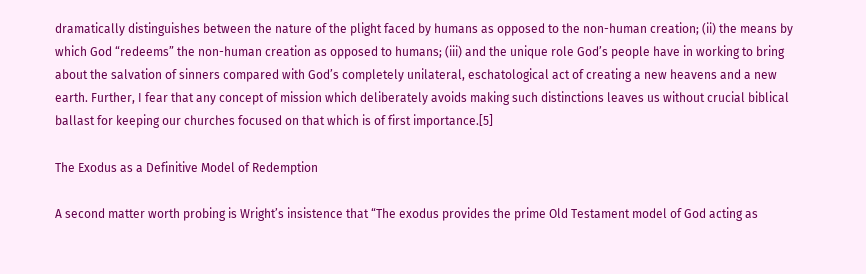dramatically distinguishes between the nature of the plight faced by humans as opposed to the non-human creation; (ii) the means by which God “redeems” the non-human creation as opposed to humans; (iii) and the unique role God’s people have in working to bring about the salvation of sinners compared with God’s completely unilateral, eschatological act of creating a new heavens and a new earth. Further, I fear that any concept of mission which deliberately avoids making such distinctions leaves us without crucial biblical ballast for keeping our churches focused on that which is of first importance.[5]

The Exodus as a Definitive Model of Redemption

A second matter worth probing is Wright’s insistence that “The exodus provides the prime Old Testament model of God acting as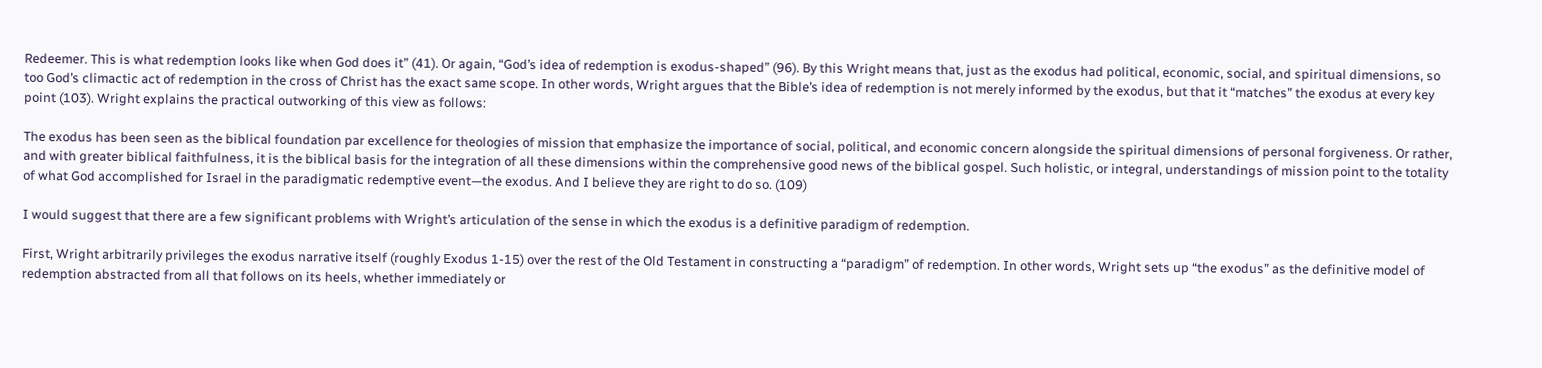Redeemer. This is what redemption looks like when God does it” (41). Or again, “God’s idea of redemption is exodus-shaped” (96). By this Wright means that, just as the exodus had political, economic, social, and spiritual dimensions, so too God’s climactic act of redemption in the cross of Christ has the exact same scope. In other words, Wright argues that the Bible’s idea of redemption is not merely informed by the exodus, but that it “matches” the exodus at every key point (103). Wright explains the practical outworking of this view as follows:

The exodus has been seen as the biblical foundation par excellence for theologies of mission that emphasize the importance of social, political, and economic concern alongside the spiritual dimensions of personal forgiveness. Or rather, and with greater biblical faithfulness, it is the biblical basis for the integration of all these dimensions within the comprehensive good news of the biblical gospel. Such holistic, or integral, understandings of mission point to the totality of what God accomplished for Israel in the paradigmatic redemptive event—the exodus. And I believe they are right to do so. (109)

I would suggest that there are a few significant problems with Wright’s articulation of the sense in which the exodus is a definitive paradigm of redemption.

First, Wright arbitrarily privileges the exodus narrative itself (roughly Exodus 1-15) over the rest of the Old Testament in constructing a “paradigm” of redemption. In other words, Wright sets up “the exodus” as the definitive model of redemption abstracted from all that follows on its heels, whether immediately or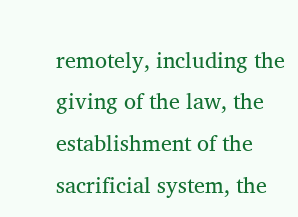remotely, including the giving of the law, the establishment of the sacrificial system, the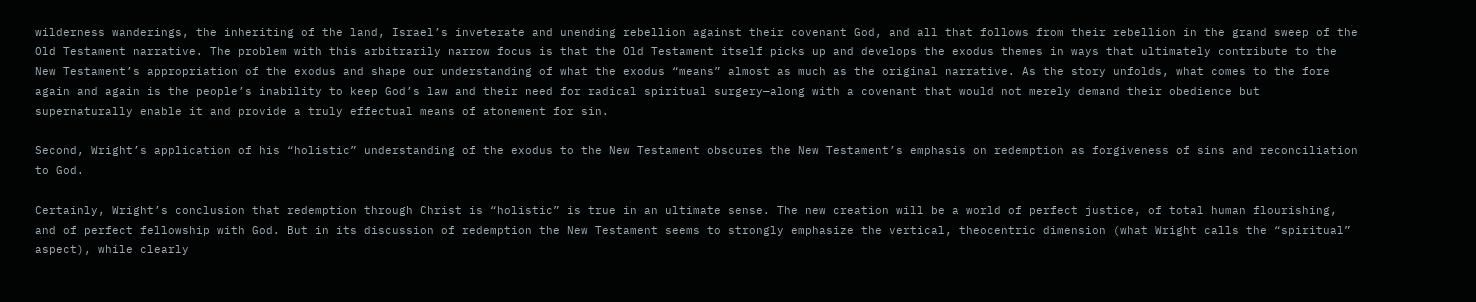wilderness wanderings, the inheriting of the land, Israel’s inveterate and unending rebellion against their covenant God, and all that follows from their rebellion in the grand sweep of the Old Testament narrative. The problem with this arbitrarily narrow focus is that the Old Testament itself picks up and develops the exodus themes in ways that ultimately contribute to the New Testament’s appropriation of the exodus and shape our understanding of what the exodus “means” almost as much as the original narrative. As the story unfolds, what comes to the fore again and again is the people’s inability to keep God’s law and their need for radical spiritual surgery—along with a covenant that would not merely demand their obedience but supernaturally enable it and provide a truly effectual means of atonement for sin.

Second, Wright’s application of his “holistic” understanding of the exodus to the New Testament obscures the New Testament’s emphasis on redemption as forgiveness of sins and reconciliation to God.

Certainly, Wright’s conclusion that redemption through Christ is “holistic” is true in an ultimate sense. The new creation will be a world of perfect justice, of total human flourishing, and of perfect fellowship with God. But in its discussion of redemption the New Testament seems to strongly emphasize the vertical, theocentric dimension (what Wright calls the “spiritual” aspect), while clearly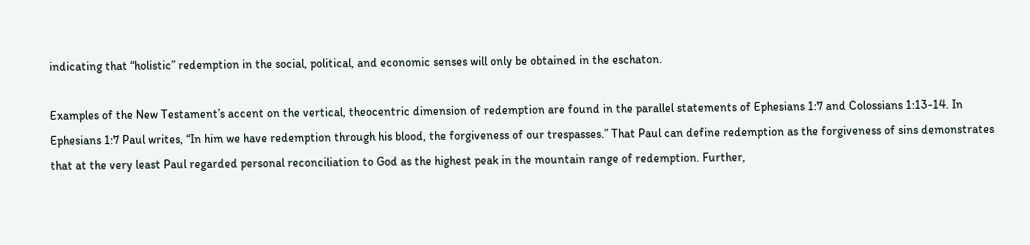indicating that “holistic” redemption in the social, political, and economic senses will only be obtained in the eschaton.

Examples of the New Testament’s accent on the vertical, theocentric dimension of redemption are found in the parallel statements of Ephesians 1:7 and Colossians 1:13-14. In Ephesians 1:7 Paul writes, “In him we have redemption through his blood, the forgiveness of our trespasses.” That Paul can define redemption as the forgiveness of sins demonstrates that at the very least Paul regarded personal reconciliation to God as the highest peak in the mountain range of redemption. Further,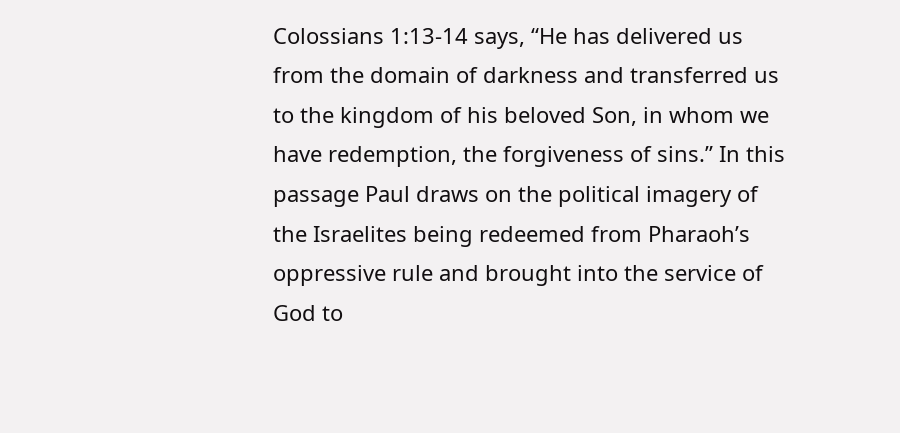Colossians 1:13-14 says, “He has delivered us from the domain of darkness and transferred us to the kingdom of his beloved Son, in whom we have redemption, the forgiveness of sins.” In this passage Paul draws on the political imagery of the Israelites being redeemed from Pharaoh’s oppressive rule and brought into the service of God to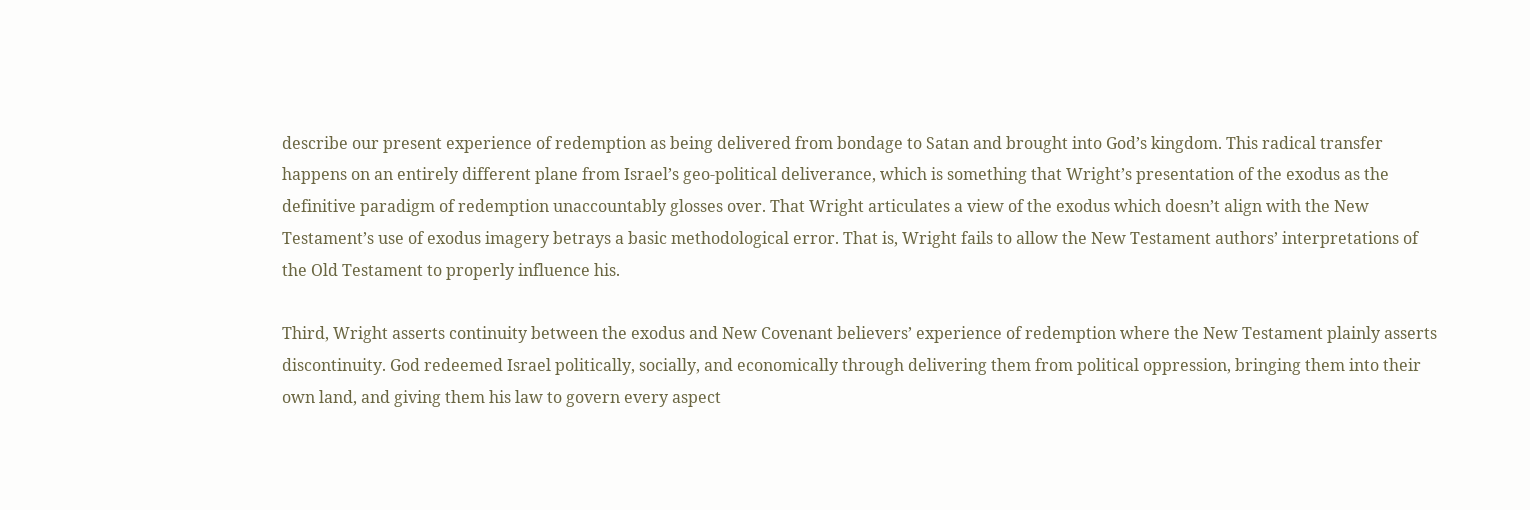describe our present experience of redemption as being delivered from bondage to Satan and brought into God’s kingdom. This radical transfer happens on an entirely different plane from Israel’s geo-political deliverance, which is something that Wright’s presentation of the exodus as the definitive paradigm of redemption unaccountably glosses over. That Wright articulates a view of the exodus which doesn’t align with the New Testament’s use of exodus imagery betrays a basic methodological error. That is, Wright fails to allow the New Testament authors’ interpretations of the Old Testament to properly influence his.

Third, Wright asserts continuity between the exodus and New Covenant believers’ experience of redemption where the New Testament plainly asserts discontinuity. God redeemed Israel politically, socially, and economically through delivering them from political oppression, bringing them into their own land, and giving them his law to govern every aspect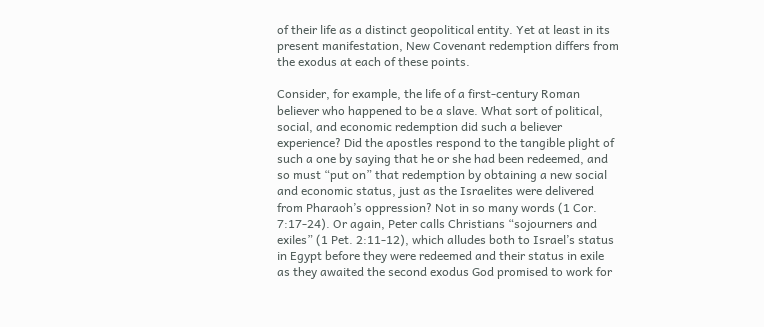of their life as a distinct geopolitical entity. Yet at least in its present manifestation, New Covenant redemption differs from the exodus at each of these points.

Consider, for example, the life of a first-century Roman believer who happened to be a slave. What sort of political, social, and economic redemption did such a believer experience? Did the apostles respond to the tangible plight of such a one by saying that he or she had been redeemed, and so must “put on” that redemption by obtaining a new social and economic status, just as the Israelites were delivered from Pharaoh’s oppression? Not in so many words (1 Cor. 7:17-24). Or again, Peter calls Christians “sojourners and exiles” (1 Pet. 2:11-12), which alludes both to Israel’s status in Egypt before they were redeemed and their status in exile as they awaited the second exodus God promised to work for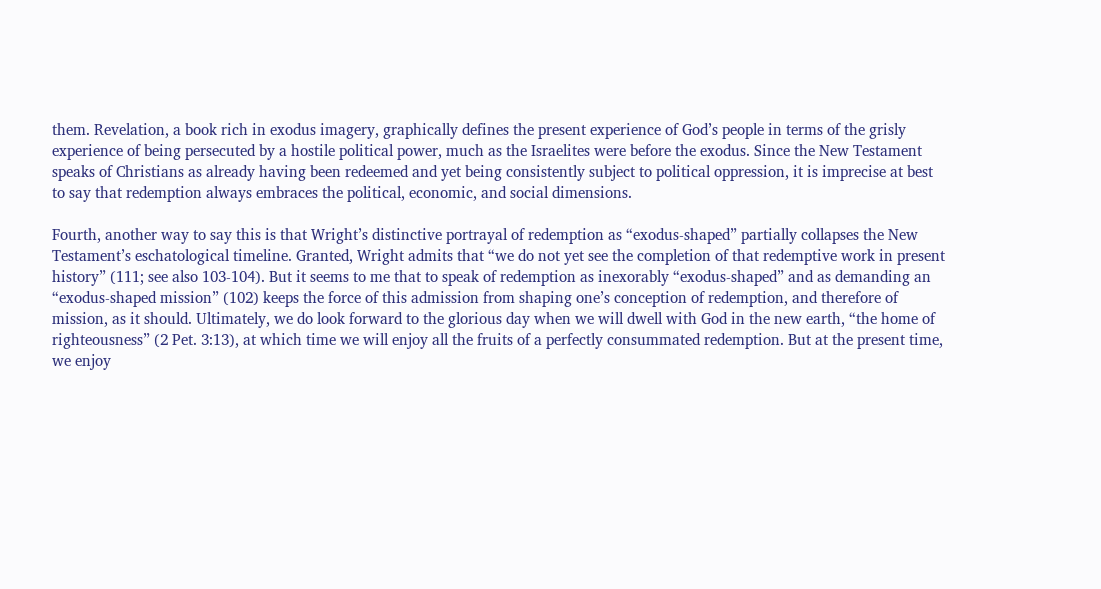them. Revelation, a book rich in exodus imagery, graphically defines the present experience of God’s people in terms of the grisly experience of being persecuted by a hostile political power, much as the Israelites were before the exodus. Since the New Testament speaks of Christians as already having been redeemed and yet being consistently subject to political oppression, it is imprecise at best to say that redemption always embraces the political, economic, and social dimensions.

Fourth, another way to say this is that Wright’s distinctive portrayal of redemption as “exodus-shaped” partially collapses the New Testament’s eschatological timeline. Granted, Wright admits that “we do not yet see the completion of that redemptive work in present history” (111; see also 103-104). But it seems to me that to speak of redemption as inexorably “exodus-shaped” and as demanding an “exodus-shaped mission” (102) keeps the force of this admission from shaping one’s conception of redemption, and therefore of mission, as it should. Ultimately, we do look forward to the glorious day when we will dwell with God in the new earth, “the home of righteousness” (2 Pet. 3:13), at which time we will enjoy all the fruits of a perfectly consummated redemption. But at the present time, we enjoy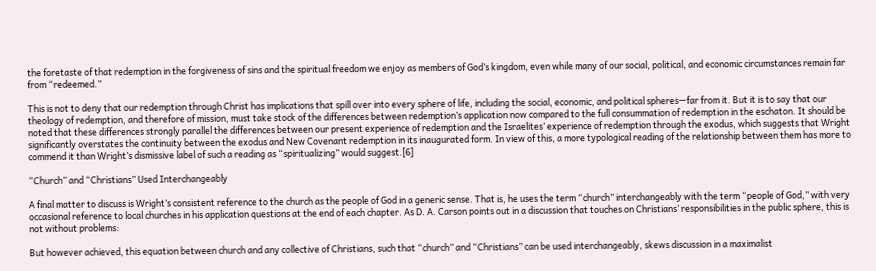the foretaste of that redemption in the forgiveness of sins and the spiritual freedom we enjoy as members of God’s kingdom, even while many of our social, political, and economic circumstances remain far from “redeemed.”

This is not to deny that our redemption through Christ has implications that spill over into every sphere of life, including the social, economic, and political spheres—far from it. But it is to say that our theology of redemption, and therefore of mission, must take stock of the differences between redemption’s application now compared to the full consummation of redemption in the eschaton. It should be noted that these differences strongly parallel the differences between our present experience of redemption and the Israelites’ experience of redemption through the exodus, which suggests that Wright significantly overstates the continuity between the exodus and New Covenant redemption in its inaugurated form. In view of this, a more typological reading of the relationship between them has more to commend it than Wright’s dismissive label of such a reading as “spiritualizing” would suggest.[6]

“Church” and “Christians” Used Interchangeably

A final matter to discuss is Wright’s consistent reference to the church as the people of God in a generic sense. That is, he uses the term “church” interchangeably with the term “people of God,” with very occasional reference to local churches in his application questions at the end of each chapter. As D. A. Carson points out in a discussion that touches on Christians’ responsibilities in the public sphere, this is not without problems:

But however achieved, this equation between church and any collective of Christians, such that “church” and “Christians” can be used interchangeably, skews discussion in a maximalist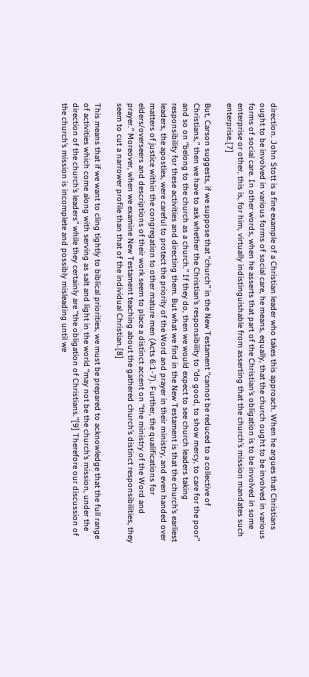direction. John Stott is a fine example of a Christian leader who takes this approach. When he argues that Christians ought to be involved in various forms of social care, he means, equally, that the church ought to be involved in various forms of social care. In other words, when he asserts that part of the Christian’s obligation is to be involved in some enterprise or other, this is, for him, virtually indistinguishable from asserting that the church’s mission mandates such enterprise.[7]

But, Carson suggests, if we suppose that “church” in the New Testament “cannot be reduced to a collective of Christians,” then we have to ask whether the Christian’s responsibility to “do good, to show mercy, to care for the poor” and so on “belong to the church as a church.” If they do, then we would expect to see church leaders taking responsibility for these activities and directing them. But what we find in the New Testament is that the church’s earliest leaders, the apostles, were careful to protect the priority of the Word and prayer in their ministry, and even handed over matters of justice within the congregation to other mature men (Acts 6:1-7). Further, the qualifications for elders/overseers and descriptions of their work seem to place a distinct accent on “the ministry of the Word and prayer.” Moreover, when we examine New Testament teaching about the gathered church’s distinct responsibilities, they seem to cut a narrower profile than that of the individual Christian.[8]

This means that if we want to cling tightly to biblical priorities, we must be prepared to acknowledge that the full range of activities which come along with serving as salt and light in the world “may not be the church’s mission, under the direction of the church’s leaders” while they certainly are “the obligation of Christians.”[9] Therefore our discussion of the church’s mission is incomplete and possibly misleading until we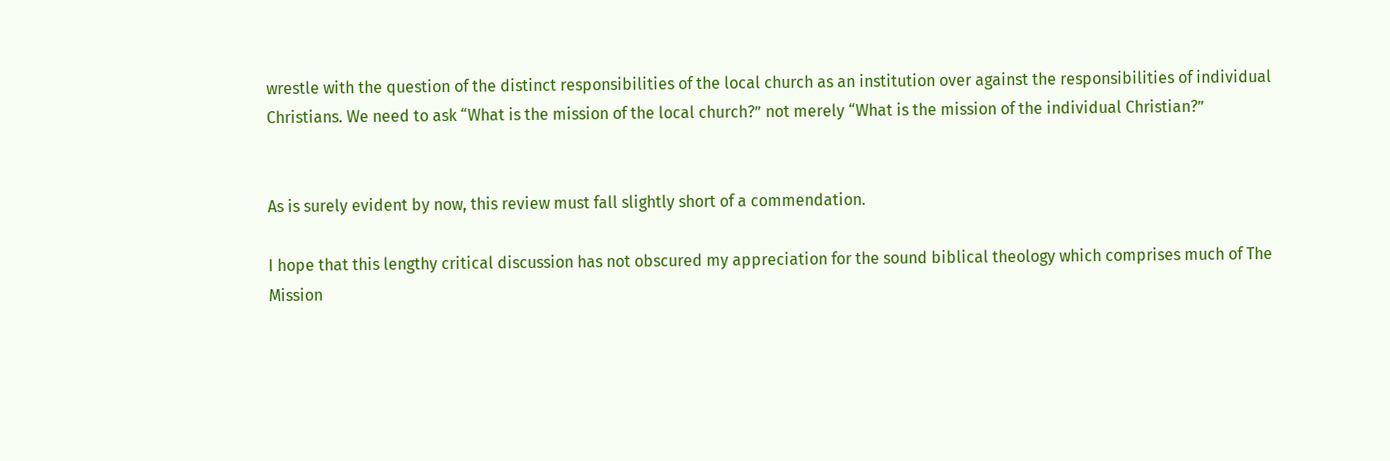wrestle with the question of the distinct responsibilities of the local church as an institution over against the responsibilities of individual Christians. We need to ask “What is the mission of the local church?” not merely “What is the mission of the individual Christian?”


As is surely evident by now, this review must fall slightly short of a commendation.

I hope that this lengthy critical discussion has not obscured my appreciation for the sound biblical theology which comprises much of The Mission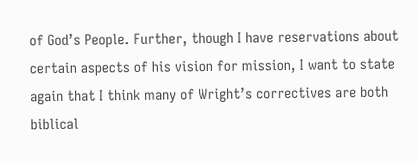of God’s People. Further, though I have reservations about certain aspects of his vision for mission, I want to state again that I think many of Wright’s correctives are both biblical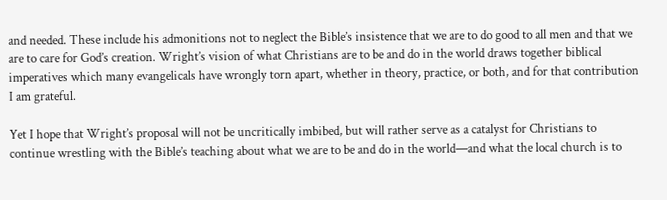and needed. These include his admonitions not to neglect the Bible’s insistence that we are to do good to all men and that we are to care for God’s creation. Wright’s vision of what Christians are to be and do in the world draws together biblical imperatives which many evangelicals have wrongly torn apart, whether in theory, practice, or both, and for that contribution I am grateful.

Yet I hope that Wright’s proposal will not be uncritically imbibed, but will rather serve as a catalyst for Christians to continue wrestling with the Bible’s teaching about what we are to be and do in the world—and what the local church is to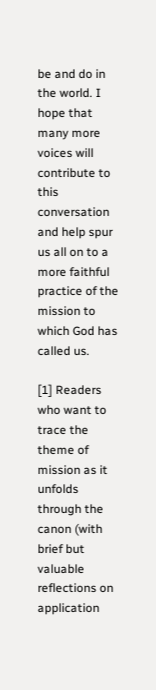be and do in the world. I hope that many more voices will contribute to this conversation and help spur us all on to a more faithful practice of the mission to which God has called us.

[1] Readers who want to trace the theme of mission as it unfolds through the canon (with brief but valuable reflections on application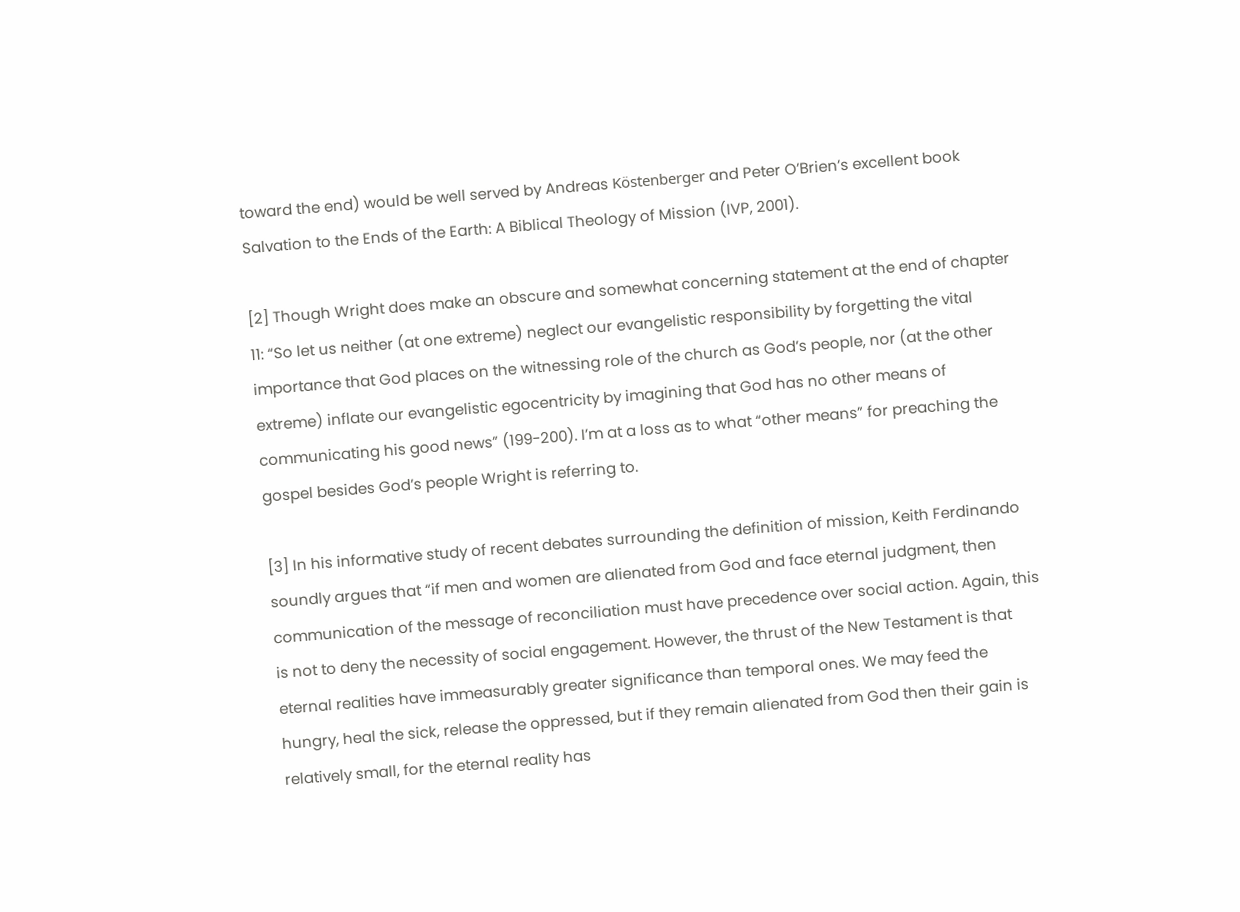toward the end) would be well served by Andreas Köstenberger and Peter O’Brien’s excellent book Salvation to the Ends of the Earth: A Biblical Theology of Mission (IVP, 2001).

[2] Though Wright does make an obscure and somewhat concerning statement at the end of chapter 11: “So let us neither (at one extreme) neglect our evangelistic responsibility by forgetting the vital importance that God places on the witnessing role of the church as God’s people, nor (at the other extreme) inflate our evangelistic egocentricity by imagining that God has no other means of communicating his good news” (199-200). I’m at a loss as to what “other means” for preaching the gospel besides God’s people Wright is referring to.

[3] In his informative study of recent debates surrounding the definition of mission, Keith Ferdinando soundly argues that “if men and women are alienated from God and face eternal judgment, then communication of the message of reconciliation must have precedence over social action. Again, this is not to deny the necessity of social engagement. However, the thrust of the New Testament is that eternal realities have immeasurably greater significance than temporal ones. We may feed the hungry, heal the sick, release the oppressed, but if they remain alienated from God then their gain is relatively small, for the eternal reality has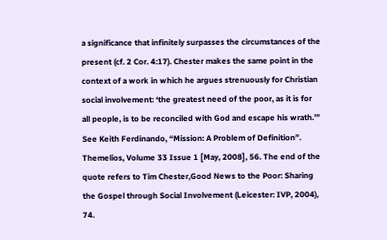a significance that infinitely surpasses the circumstances of the present (cf. 2 Cor. 4:17). Chester makes the same point in the context of a work in which he argues strenuously for Christian social involvement: ‘the greatest need of the poor, as it is for all people, is to be reconciled with God and escape his wrath.’” See Keith Ferdinando, “Mission: A Problem of Definition”. Themelios, Volume 33 Issue 1 [May, 2008], 56. The end of the quote refers to Tim Chester,Good News to the Poor: Sharing the Gospel through Social Involvement (Leicester: IVP, 2004), 74.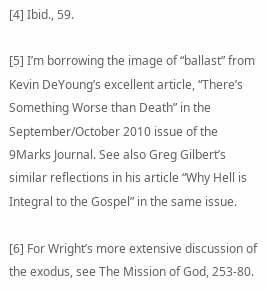[4] Ibid., 59.

[5] I’m borrowing the image of “ballast” from Kevin DeYoung’s excellent article, “There’s Something Worse than Death” in the September/October 2010 issue of the 9Marks Journal. See also Greg Gilbert’s similar reflections in his article “Why Hell is Integral to the Gospel” in the same issue.

[6] For Wright’s more extensive discussion of the exodus, see The Mission of God, 253-80.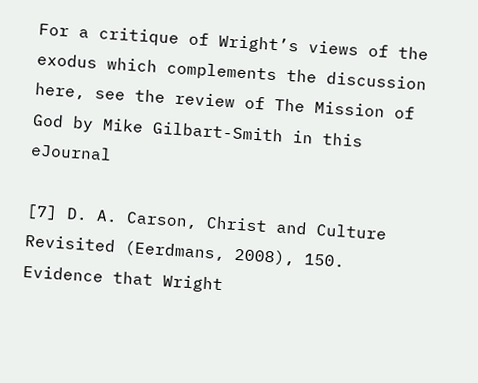For a critique of Wright’s views of the exodus which complements the discussion here, see the review of The Mission of God by Mike Gilbart-Smith in this eJournal

[7] D. A. Carson, Christ and Culture Revisited (Eerdmans, 2008), 150. Evidence that Wright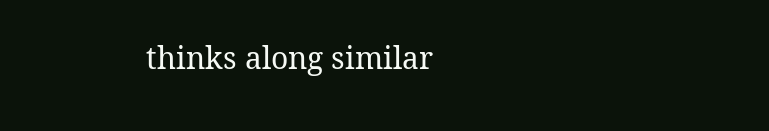thinks along similar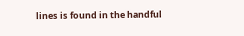lines is found in the handful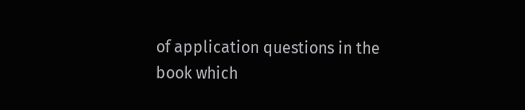of application questions in the book which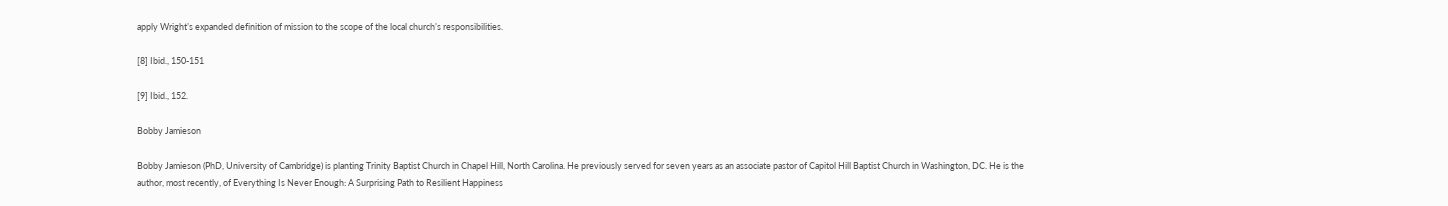apply Wright’s expanded definition of mission to the scope of the local church’s responsibilities.

[8] Ibid., 150-151

[9] Ibid., 152.

Bobby Jamieson

Bobby Jamieson (PhD, University of Cambridge) is planting Trinity Baptist Church in Chapel Hill, North Carolina. He previously served for seven years as an associate pastor of Capitol Hill Baptist Church in Washington, DC. He is the author, most recently, of Everything Is Never Enough: A Surprising Path to Resilient Happiness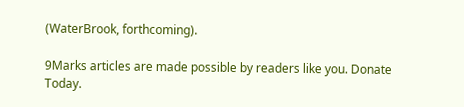(WaterBrook, forthcoming).

9Marks articles are made possible by readers like you. Donate Today.